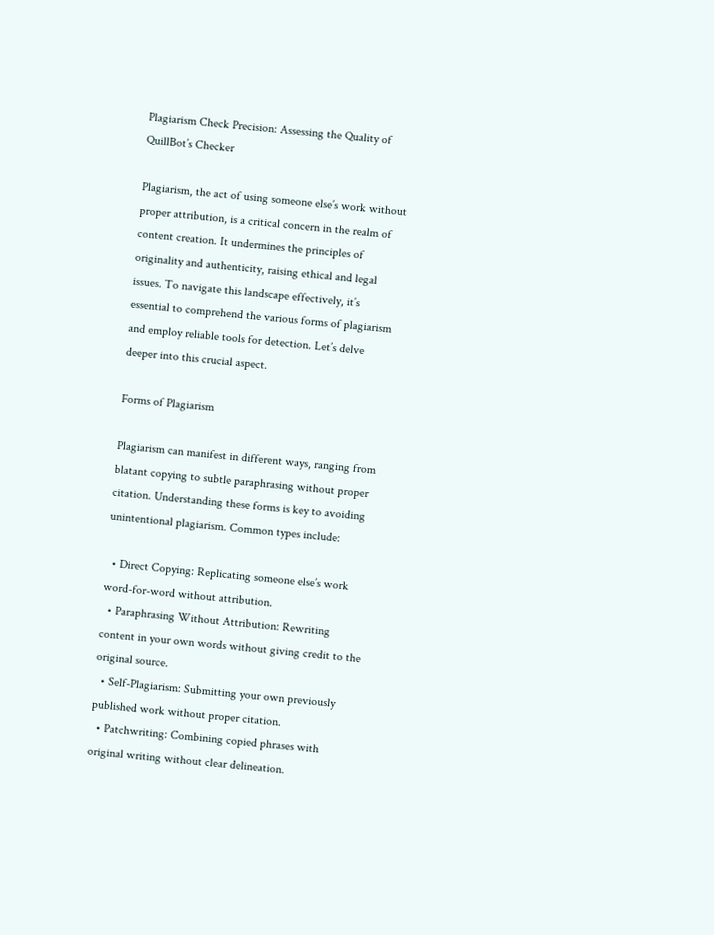Plagiarism Check Precision: Assessing the Quality of QuillBot’s Checker

Plagiarism, the act of using someone else’s work without proper attribution, is a critical concern in the realm of content creation. It undermines the principles of originality and authenticity, raising ethical and legal issues. To navigate this landscape effectively, it’s essential to comprehend the various forms of plagiarism and employ reliable tools for detection. Let’s delve deeper into this crucial aspect.

Forms of Plagiarism

Plagiarism can manifest in different ways, ranging from blatant copying to subtle paraphrasing without proper citation. Understanding these forms is key to avoiding unintentional plagiarism. Common types include:

  • Direct Copying: Replicating someone else’s work word-for-word without attribution.
  • Paraphrasing Without Attribution: Rewriting content in your own words without giving credit to the original source.
  • Self-Plagiarism: Submitting your own previously published work without proper citation.
  • Patchwriting: Combining copied phrases with original writing without clear delineation.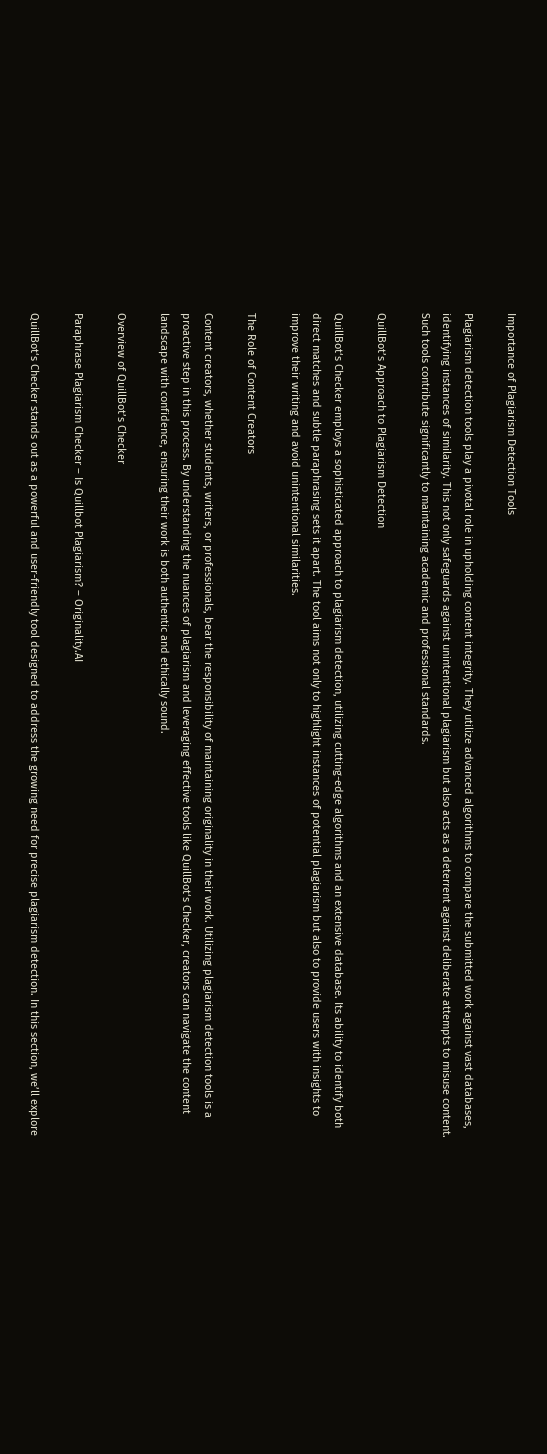Importance of Plagiarism Detection Tools

Plagiarism detection tools play a pivotal role in upholding content integrity. They utilize advanced algorithms to compare the submitted work against vast databases, identifying instances of similarity. This not only safeguards against unintentional plagiarism but also acts as a deterrent against deliberate attempts to misuse content. Such tools contribute significantly to maintaining academic and professional standards.

QuillBot’s Approach to Plagiarism Detection

QuillBot‘s Checker employs a sophisticated approach to plagiarism detection, utilizing cutting-edge algorithms and an extensive database. Its ability to identify both direct matches and subtle paraphrasing sets it apart. The tool aims not only to highlight instances of potential plagiarism but also to provide users with insights to improve their writing and avoid unintentional similarities.

The Role of Content Creators

Content creators, whether students, writers, or professionals, bear the responsibility of maintaining originality in their work. Utilizing plagiarism detection tools is a proactive step in this process. By understanding the nuances of plagiarism and leveraging effective tools like QuillBot‘s Checker, creators can navigate the content landscape with confidence, ensuring their work is both authentic and ethically sound.

Overview of QuillBot’s Checker

Paraphrase Plagiarism Checker – Is Quillbot Plagiarism? – Originality.AI

QuillBot‘s Checker stands out as a powerful and user-friendly tool designed to address the growing need for precise plagiarism detection. In this section, we’ll explore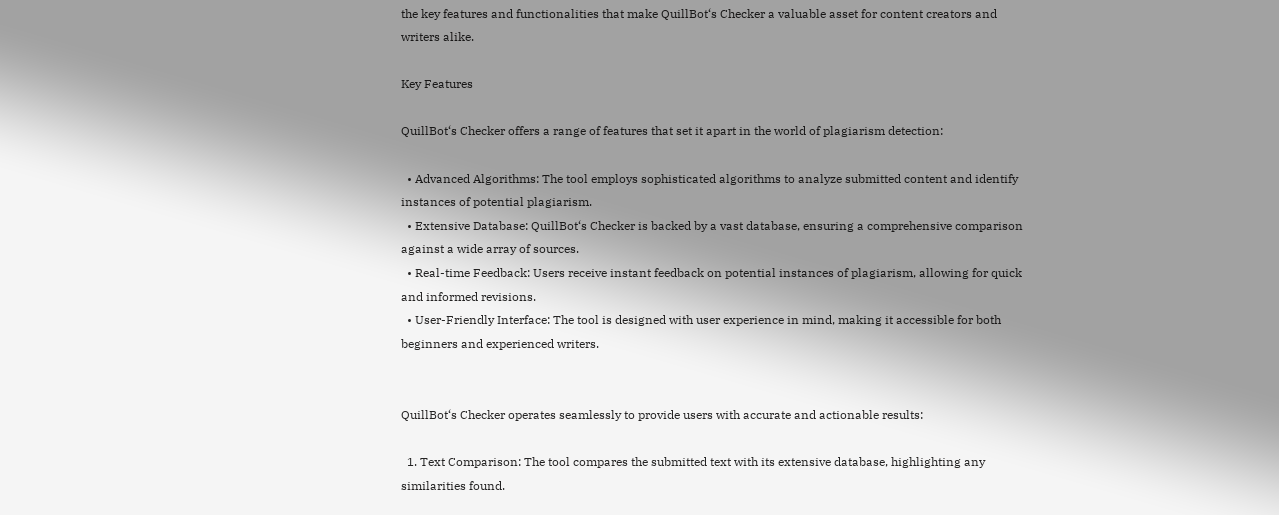the key features and functionalities that make QuillBot‘s Checker a valuable asset for content creators and writers alike.

Key Features

QuillBot‘s Checker offers a range of features that set it apart in the world of plagiarism detection:

  • Advanced Algorithms: The tool employs sophisticated algorithms to analyze submitted content and identify instances of potential plagiarism.
  • Extensive Database: QuillBot‘s Checker is backed by a vast database, ensuring a comprehensive comparison against a wide array of sources.
  • Real-time Feedback: Users receive instant feedback on potential instances of plagiarism, allowing for quick and informed revisions.
  • User-Friendly Interface: The tool is designed with user experience in mind, making it accessible for both beginners and experienced writers.


QuillBot‘s Checker operates seamlessly to provide users with accurate and actionable results:

  1. Text Comparison: The tool compares the submitted text with its extensive database, highlighting any similarities found.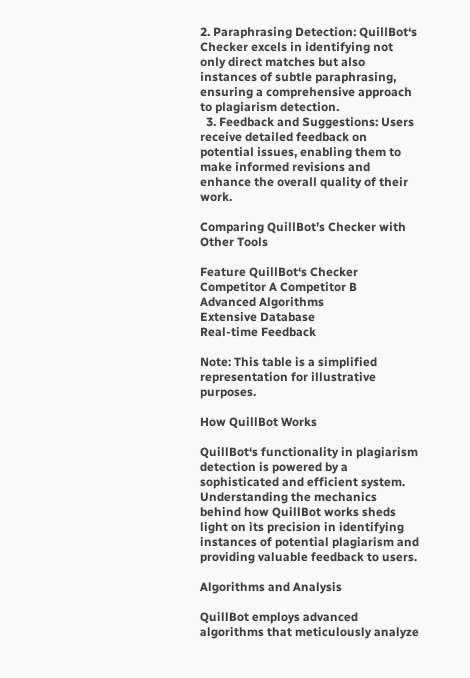2. Paraphrasing Detection: QuillBot‘s Checker excels in identifying not only direct matches but also instances of subtle paraphrasing, ensuring a comprehensive approach to plagiarism detection.
  3. Feedback and Suggestions: Users receive detailed feedback on potential issues, enabling them to make informed revisions and enhance the overall quality of their work.

Comparing QuillBot’s Checker with Other Tools

Feature QuillBot‘s Checker Competitor A Competitor B
Advanced Algorithms
Extensive Database
Real-time Feedback

Note: This table is a simplified representation for illustrative purposes.

How QuillBot Works

QuillBot‘s functionality in plagiarism detection is powered by a sophisticated and efficient system. Understanding the mechanics behind how QuillBot works sheds light on its precision in identifying instances of potential plagiarism and providing valuable feedback to users.

Algorithms and Analysis

QuillBot employs advanced algorithms that meticulously analyze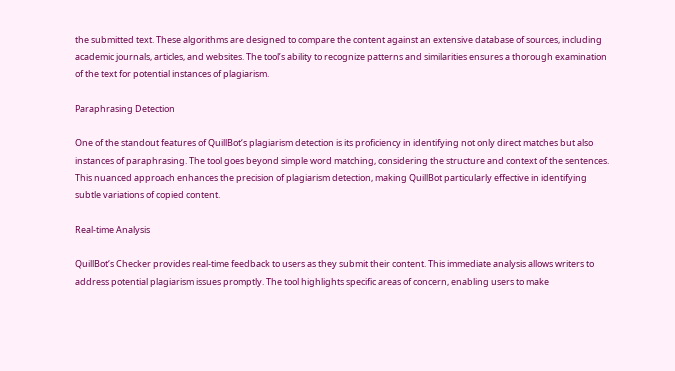the submitted text. These algorithms are designed to compare the content against an extensive database of sources, including academic journals, articles, and websites. The tool’s ability to recognize patterns and similarities ensures a thorough examination of the text for potential instances of plagiarism.

Paraphrasing Detection

One of the standout features of QuillBot‘s plagiarism detection is its proficiency in identifying not only direct matches but also instances of paraphrasing. The tool goes beyond simple word matching, considering the structure and context of the sentences. This nuanced approach enhances the precision of plagiarism detection, making QuillBot particularly effective in identifying subtle variations of copied content.

Real-time Analysis

QuillBot‘s Checker provides real-time feedback to users as they submit their content. This immediate analysis allows writers to address potential plagiarism issues promptly. The tool highlights specific areas of concern, enabling users to make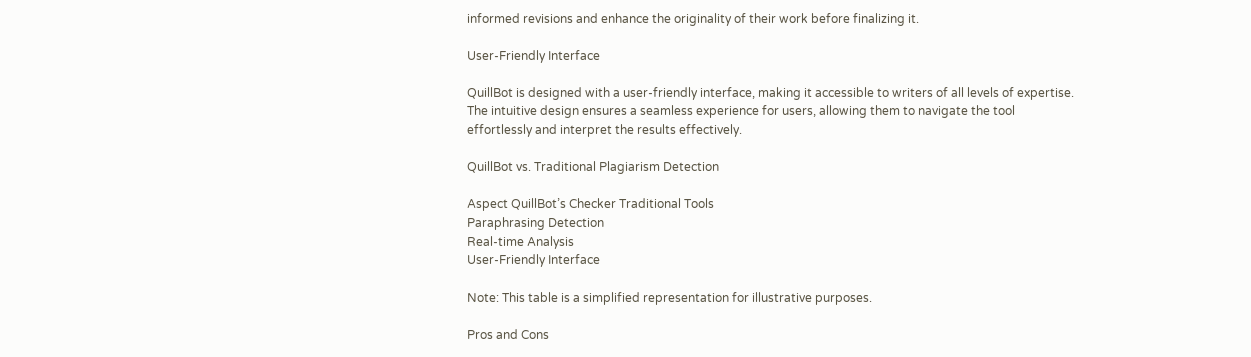informed revisions and enhance the originality of their work before finalizing it.

User-Friendly Interface

QuillBot is designed with a user-friendly interface, making it accessible to writers of all levels of expertise. The intuitive design ensures a seamless experience for users, allowing them to navigate the tool effortlessly and interpret the results effectively.

QuillBot vs. Traditional Plagiarism Detection

Aspect QuillBot’s Checker Traditional Tools
Paraphrasing Detection
Real-time Analysis
User-Friendly Interface

Note: This table is a simplified representation for illustrative purposes.

Pros and Cons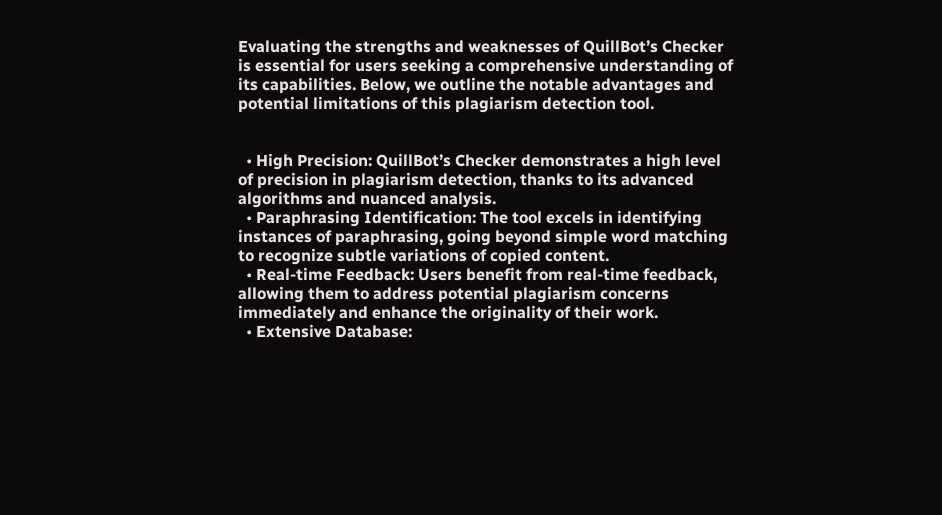Evaluating the strengths and weaknesses of QuillBot’s Checker is essential for users seeking a comprehensive understanding of its capabilities. Below, we outline the notable advantages and potential limitations of this plagiarism detection tool.


  • High Precision: QuillBot’s Checker demonstrates a high level of precision in plagiarism detection, thanks to its advanced algorithms and nuanced analysis.
  • Paraphrasing Identification: The tool excels in identifying instances of paraphrasing, going beyond simple word matching to recognize subtle variations of copied content.
  • Real-time Feedback: Users benefit from real-time feedback, allowing them to address potential plagiarism concerns immediately and enhance the originality of their work.
  • Extensive Database: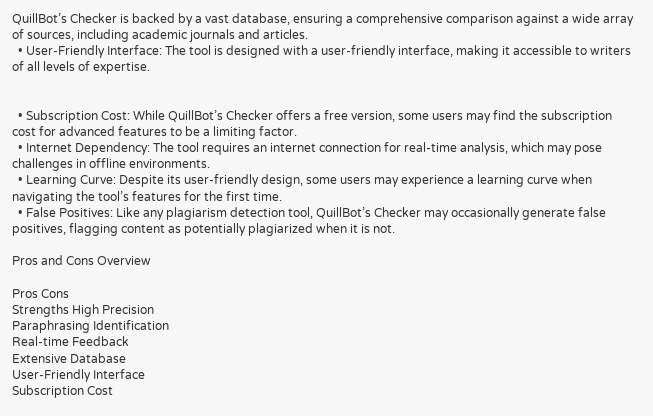QuillBot’s Checker is backed by a vast database, ensuring a comprehensive comparison against a wide array of sources, including academic journals and articles.
  • User-Friendly Interface: The tool is designed with a user-friendly interface, making it accessible to writers of all levels of expertise.


  • Subscription Cost: While QuillBot’s Checker offers a free version, some users may find the subscription cost for advanced features to be a limiting factor.
  • Internet Dependency: The tool requires an internet connection for real-time analysis, which may pose challenges in offline environments.
  • Learning Curve: Despite its user-friendly design, some users may experience a learning curve when navigating the tool’s features for the first time.
  • False Positives: Like any plagiarism detection tool, QuillBot’s Checker may occasionally generate false positives, flagging content as potentially plagiarized when it is not.

Pros and Cons Overview

Pros Cons
Strengths High Precision
Paraphrasing Identification
Real-time Feedback
Extensive Database
User-Friendly Interface
Subscription Cost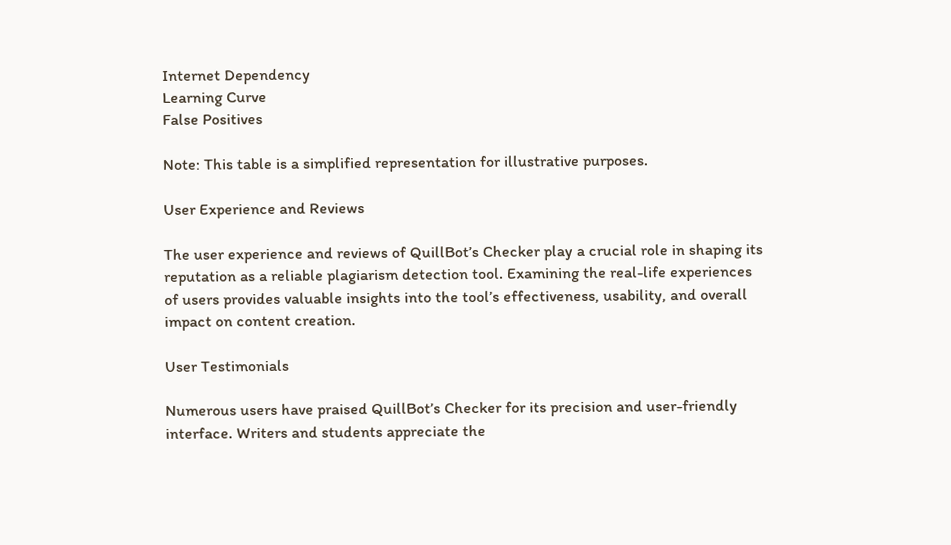Internet Dependency
Learning Curve
False Positives

Note: This table is a simplified representation for illustrative purposes.

User Experience and Reviews

The user experience and reviews of QuillBot’s Checker play a crucial role in shaping its reputation as a reliable plagiarism detection tool. Examining the real-life experiences of users provides valuable insights into the tool’s effectiveness, usability, and overall impact on content creation.

User Testimonials

Numerous users have praised QuillBot’s Checker for its precision and user-friendly interface. Writers and students appreciate the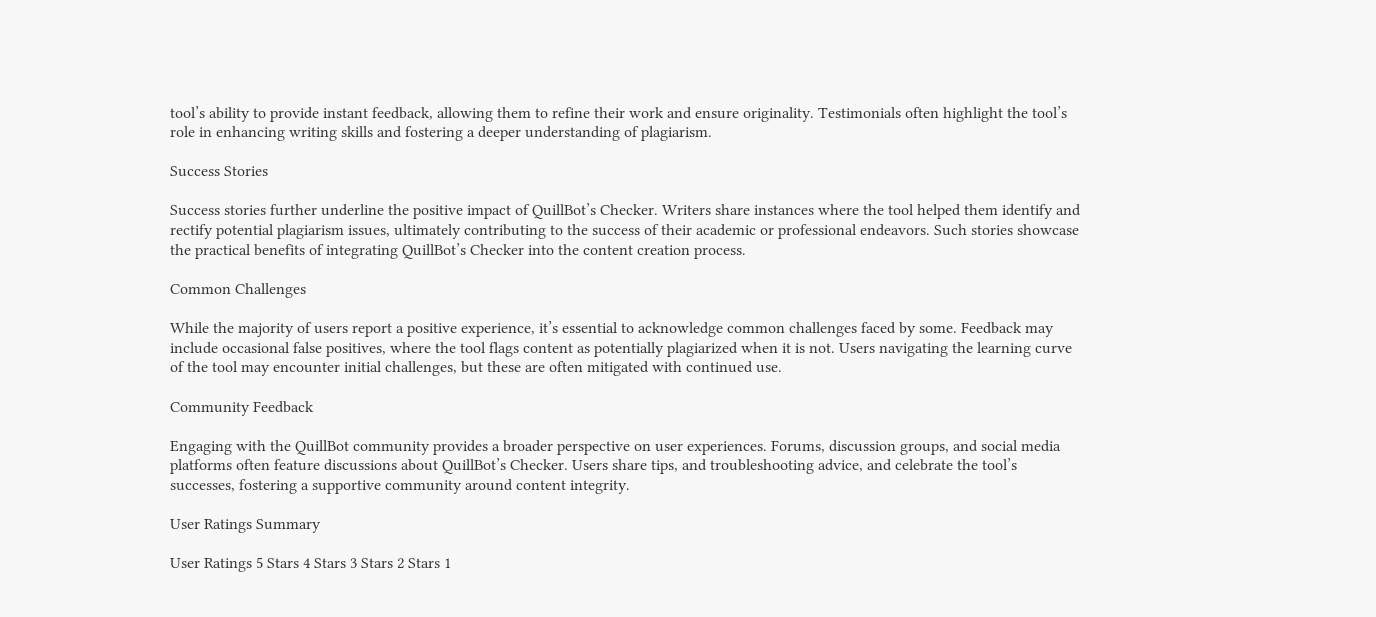tool’s ability to provide instant feedback, allowing them to refine their work and ensure originality. Testimonials often highlight the tool’s role in enhancing writing skills and fostering a deeper understanding of plagiarism.

Success Stories

Success stories further underline the positive impact of QuillBot’s Checker. Writers share instances where the tool helped them identify and rectify potential plagiarism issues, ultimately contributing to the success of their academic or professional endeavors. Such stories showcase the practical benefits of integrating QuillBot’s Checker into the content creation process.

Common Challenges

While the majority of users report a positive experience, it’s essential to acknowledge common challenges faced by some. Feedback may include occasional false positives, where the tool flags content as potentially plagiarized when it is not. Users navigating the learning curve of the tool may encounter initial challenges, but these are often mitigated with continued use.

Community Feedback

Engaging with the QuillBot community provides a broader perspective on user experiences. Forums, discussion groups, and social media platforms often feature discussions about QuillBot’s Checker. Users share tips, and troubleshooting advice, and celebrate the tool’s successes, fostering a supportive community around content integrity.

User Ratings Summary

User Ratings 5 Stars 4 Stars 3 Stars 2 Stars 1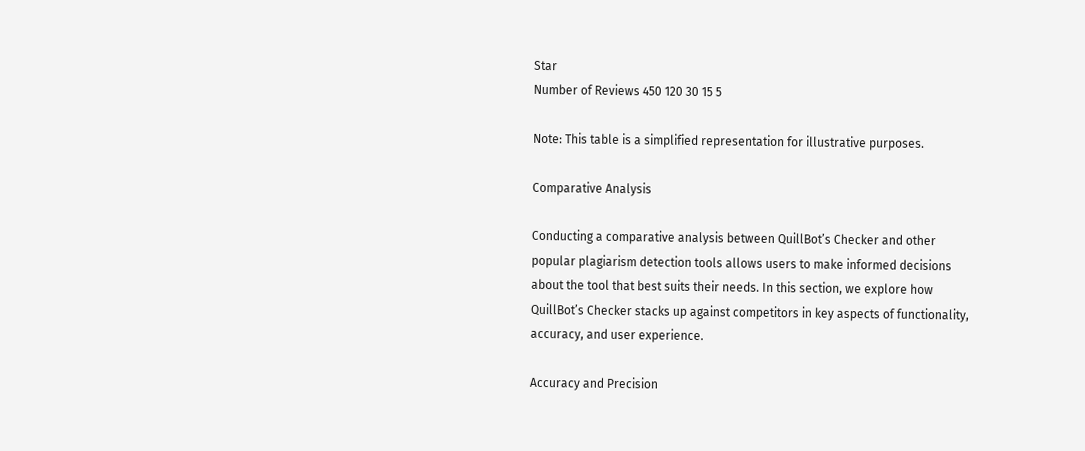Star
Number of Reviews 450 120 30 15 5

Note: This table is a simplified representation for illustrative purposes.

Comparative Analysis

Conducting a comparative analysis between QuillBot’s Checker and other popular plagiarism detection tools allows users to make informed decisions about the tool that best suits their needs. In this section, we explore how QuillBot’s Checker stacks up against competitors in key aspects of functionality, accuracy, and user experience.

Accuracy and Precision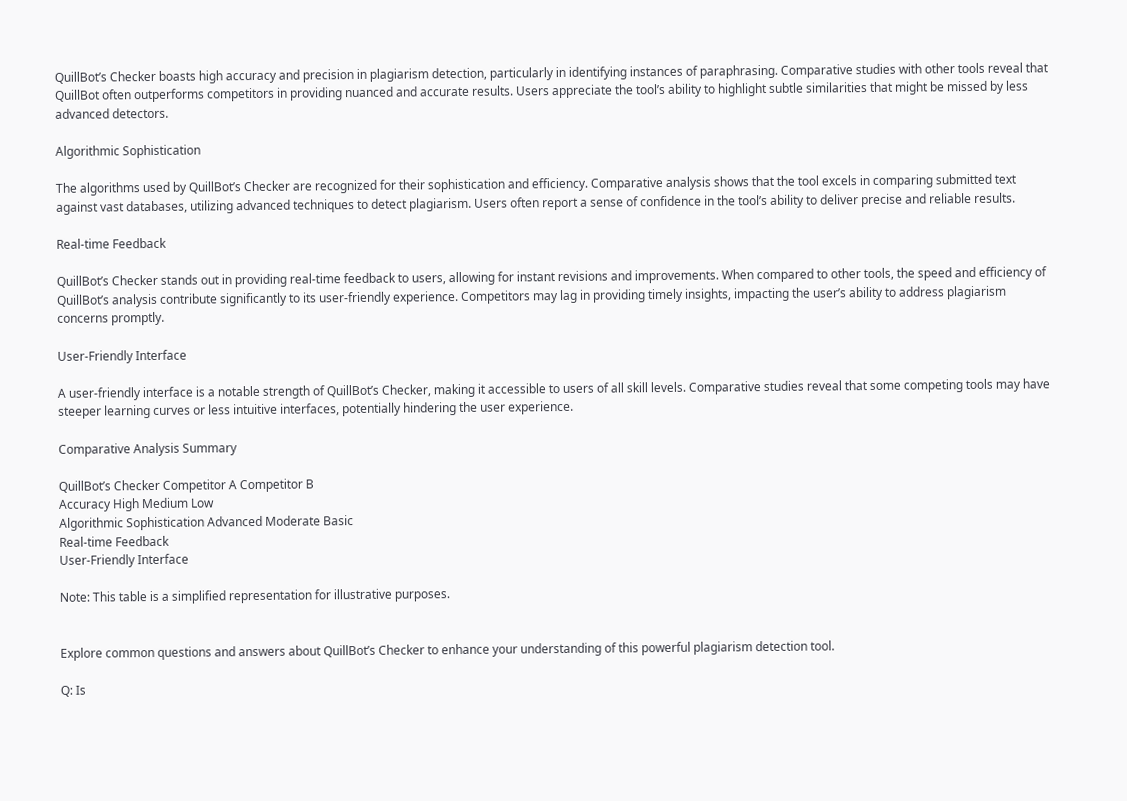QuillBot’s Checker boasts high accuracy and precision in plagiarism detection, particularly in identifying instances of paraphrasing. Comparative studies with other tools reveal that QuillBot often outperforms competitors in providing nuanced and accurate results. Users appreciate the tool’s ability to highlight subtle similarities that might be missed by less advanced detectors.

Algorithmic Sophistication

The algorithms used by QuillBot’s Checker are recognized for their sophistication and efficiency. Comparative analysis shows that the tool excels in comparing submitted text against vast databases, utilizing advanced techniques to detect plagiarism. Users often report a sense of confidence in the tool’s ability to deliver precise and reliable results.

Real-time Feedback

QuillBot’s Checker stands out in providing real-time feedback to users, allowing for instant revisions and improvements. When compared to other tools, the speed and efficiency of QuillBot’s analysis contribute significantly to its user-friendly experience. Competitors may lag in providing timely insights, impacting the user’s ability to address plagiarism concerns promptly.

User-Friendly Interface

A user-friendly interface is a notable strength of QuillBot’s Checker, making it accessible to users of all skill levels. Comparative studies reveal that some competing tools may have steeper learning curves or less intuitive interfaces, potentially hindering the user experience.

Comparative Analysis Summary

QuillBot’s Checker Competitor A Competitor B
Accuracy High Medium Low
Algorithmic Sophistication Advanced Moderate Basic
Real-time Feedback
User-Friendly Interface

Note: This table is a simplified representation for illustrative purposes.


Explore common questions and answers about QuillBot’s Checker to enhance your understanding of this powerful plagiarism detection tool.

Q: Is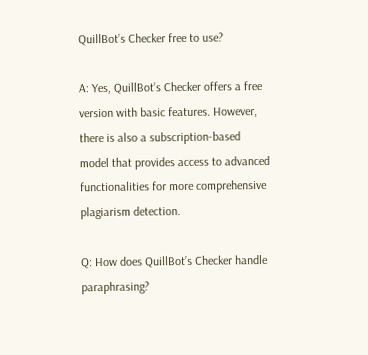QuillBot’s Checker free to use?

A: Yes, QuillBot’s Checker offers a free version with basic features. However, there is also a subscription-based model that provides access to advanced functionalities for more comprehensive plagiarism detection.

Q: How does QuillBot’s Checker handle paraphrasing?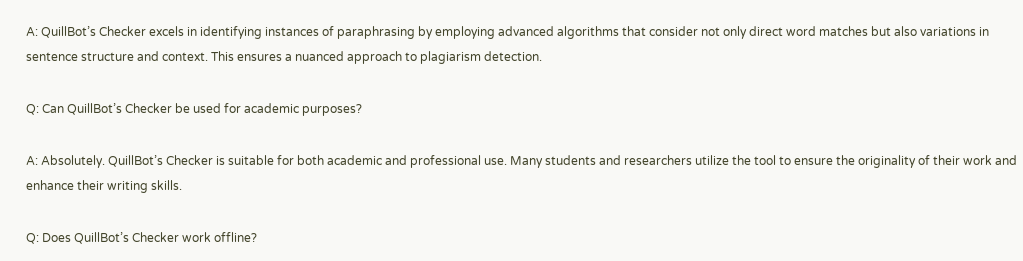A: QuillBot’s Checker excels in identifying instances of paraphrasing by employing advanced algorithms that consider not only direct word matches but also variations in sentence structure and context. This ensures a nuanced approach to plagiarism detection.

Q: Can QuillBot’s Checker be used for academic purposes?

A: Absolutely. QuillBot’s Checker is suitable for both academic and professional use. Many students and researchers utilize the tool to ensure the originality of their work and enhance their writing skills.

Q: Does QuillBot’s Checker work offline?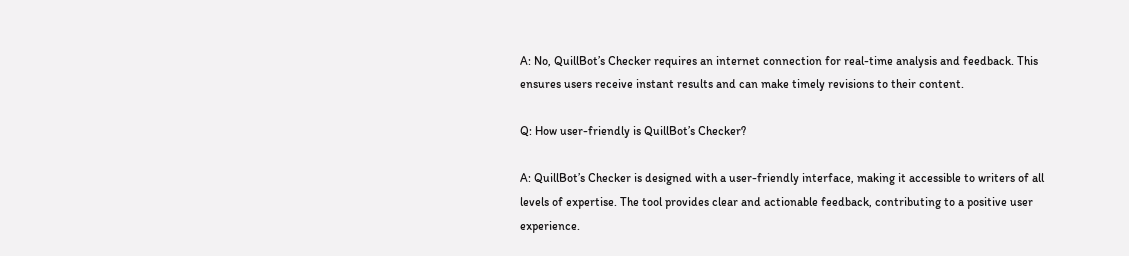A: No, QuillBot’s Checker requires an internet connection for real-time analysis and feedback. This ensures users receive instant results and can make timely revisions to their content.

Q: How user-friendly is QuillBot’s Checker?

A: QuillBot’s Checker is designed with a user-friendly interface, making it accessible to writers of all levels of expertise. The tool provides clear and actionable feedback, contributing to a positive user experience.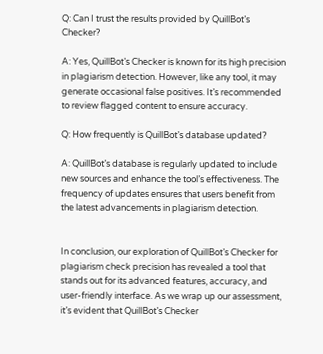Q: Can I trust the results provided by QuillBot’s Checker?

A: Yes, QuillBot’s Checker is known for its high precision in plagiarism detection. However, like any tool, it may generate occasional false positives. It’s recommended to review flagged content to ensure accuracy.

Q: How frequently is QuillBot’s database updated?

A: QuillBot’s database is regularly updated to include new sources and enhance the tool’s effectiveness. The frequency of updates ensures that users benefit from the latest advancements in plagiarism detection.


In conclusion, our exploration of QuillBot’s Checker for plagiarism check precision has revealed a tool that stands out for its advanced features, accuracy, and user-friendly interface. As we wrap up our assessment, it’s evident that QuillBot’s Checker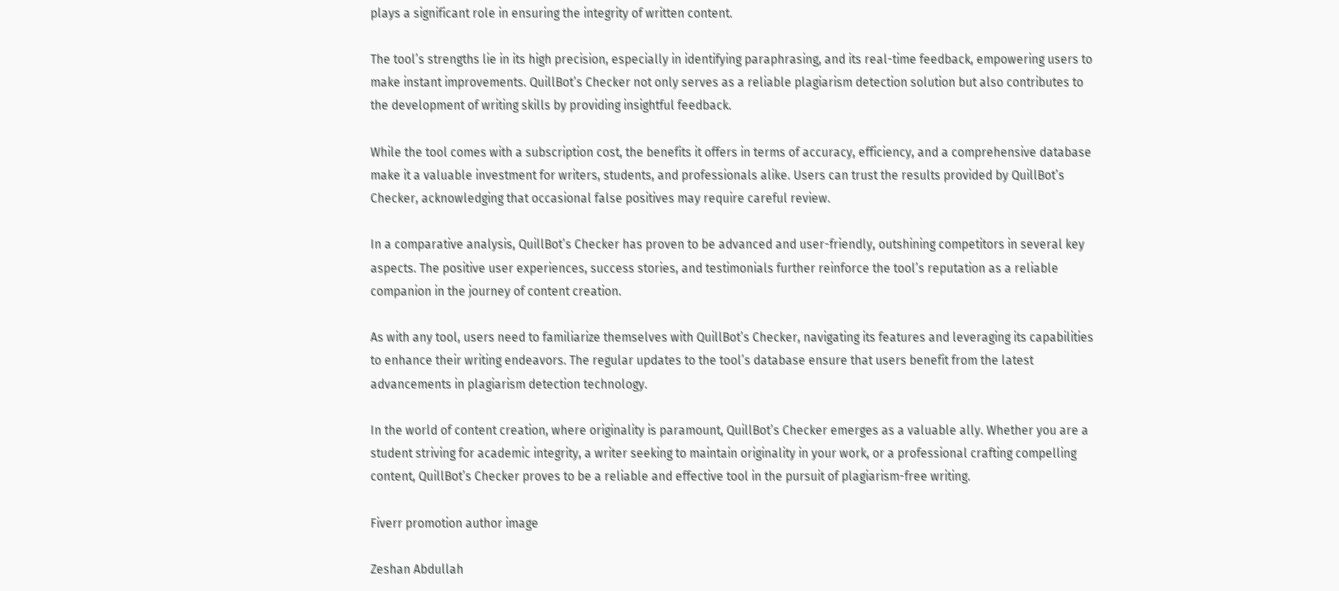plays a significant role in ensuring the integrity of written content.

The tool’s strengths lie in its high precision, especially in identifying paraphrasing, and its real-time feedback, empowering users to make instant improvements. QuillBot’s Checker not only serves as a reliable plagiarism detection solution but also contributes to the development of writing skills by providing insightful feedback.

While the tool comes with a subscription cost, the benefits it offers in terms of accuracy, efficiency, and a comprehensive database make it a valuable investment for writers, students, and professionals alike. Users can trust the results provided by QuillBot’s Checker, acknowledging that occasional false positives may require careful review.

In a comparative analysis, QuillBot’s Checker has proven to be advanced and user-friendly, outshining competitors in several key aspects. The positive user experiences, success stories, and testimonials further reinforce the tool’s reputation as a reliable companion in the journey of content creation.

As with any tool, users need to familiarize themselves with QuillBot’s Checker, navigating its features and leveraging its capabilities to enhance their writing endeavors. The regular updates to the tool’s database ensure that users benefit from the latest advancements in plagiarism detection technology.

In the world of content creation, where originality is paramount, QuillBot’s Checker emerges as a valuable ally. Whether you are a student striving for academic integrity, a writer seeking to maintain originality in your work, or a professional crafting compelling content, QuillBot’s Checker proves to be a reliable and effective tool in the pursuit of plagiarism-free writing.

Fiverr promotion author image

Zeshan Abdullah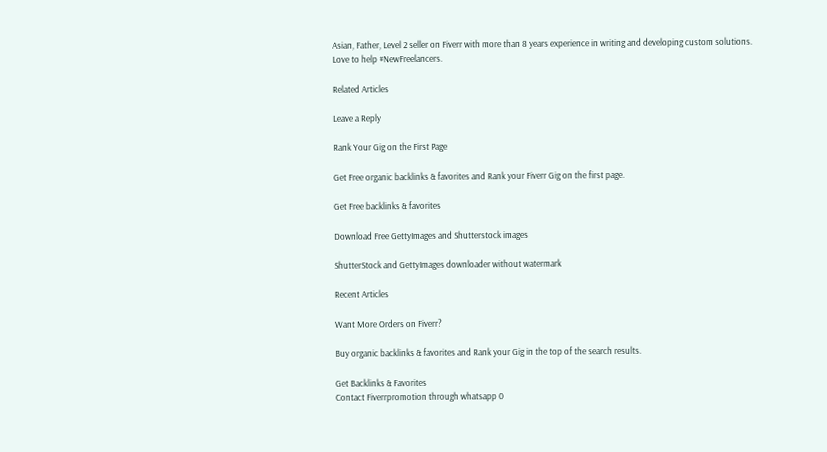Asian, Father, Level 2 seller on Fiverr with more than 8 years experience in writing and developing custom solutions. Love to help #NewFreelancers.

Related Articles

Leave a Reply

Rank Your Gig on the First Page

Get Free organic backlinks & favorites and Rank your Fiverr Gig on the first page.

Get Free backlinks & favorites

Download Free GettyImages and Shutterstock images

ShutterStock and GettyImages downloader without watermark

Recent Articles

Want More Orders on Fiverr?

Buy organic backlinks & favorites and Rank your Gig in the top of the search results.

Get Backlinks & Favorites
Contact Fiverrpromotion through whatsapp 0